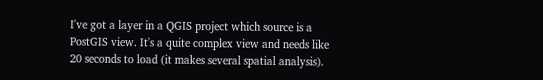I've got a layer in a QGIS project which source is a PostGIS view. It's a quite complex view and needs like 20 seconds to load (it makes several spatial analysis).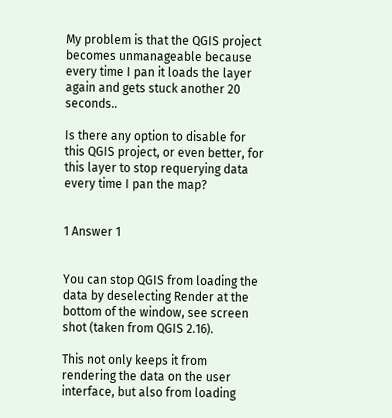My problem is that the QGIS project becomes unmanageable because every time I pan it loads the layer again and gets stuck another 20 seconds..

Is there any option to disable for this QGIS project, or even better, for this layer to stop requerying data every time I pan the map?


1 Answer 1


You can stop QGIS from loading the data by deselecting Render at the bottom of the window, see screen shot (taken from QGIS 2.16).

This not only keeps it from rendering the data on the user interface, but also from loading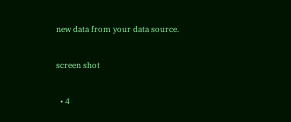new data from your data source.

screen shot

  • 4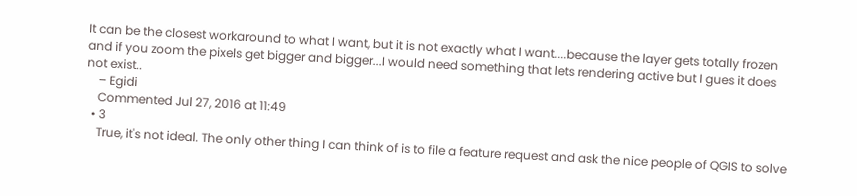It can be the closest workaround to what I want, but it is not exactly what I want....because the layer gets totally frozen and if you zoom the pixels get bigger and bigger...I would need something that lets rendering active but I gues it does not exist..
    – Egidi
    Commented Jul 27, 2016 at 11:49
  • 3
    True, it's not ideal. The only other thing I can think of is to file a feature request and ask the nice people of QGIS to solve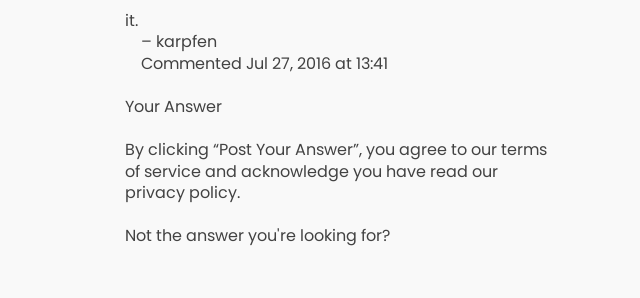it.
    – karpfen
    Commented Jul 27, 2016 at 13:41

Your Answer

By clicking “Post Your Answer”, you agree to our terms of service and acknowledge you have read our privacy policy.

Not the answer you're looking for?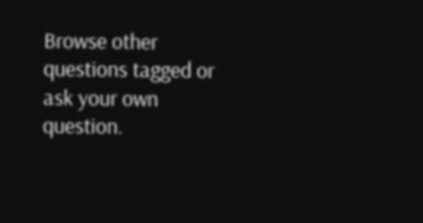Browse other questions tagged or ask your own question.